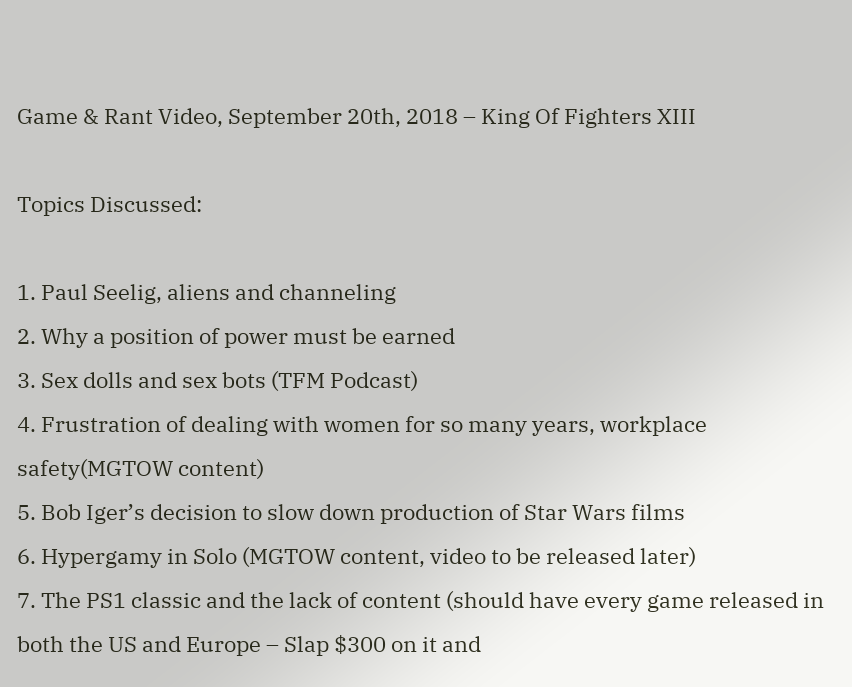Game & Rant Video, September 20th, 2018 – King Of Fighters XIII

Topics Discussed:

1. Paul Seelig, aliens and channeling
2. Why a position of power must be earned
3. Sex dolls and sex bots (TFM Podcast)
4. Frustration of dealing with women for so many years, workplace safety(MGTOW content)
5. Bob Iger’s decision to slow down production of Star Wars films
6. Hypergamy in Solo (MGTOW content, video to be released later)
7. The PS1 classic and the lack of content (should have every game released in both the US and Europe – Slap $300 on it and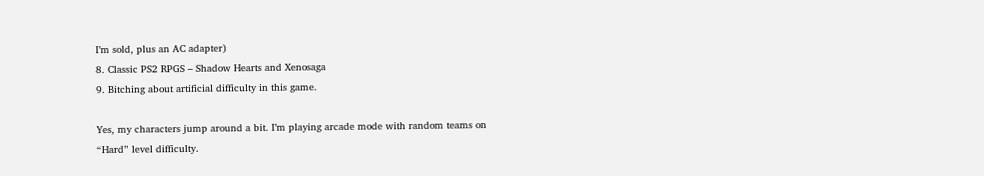I’m sold, plus an AC adapter)
8. Classic PS2 RPGS – Shadow Hearts and Xenosaga
9. Bitching about artificial difficulty in this game.

Yes, my characters jump around a bit. I’m playing arcade mode with random teams on “Hard” level difficulty.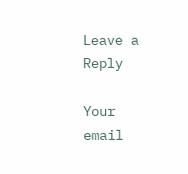Leave a Reply

Your email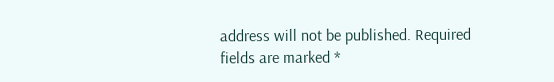address will not be published. Required fields are marked *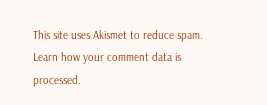This site uses Akismet to reduce spam. Learn how your comment data is processed.